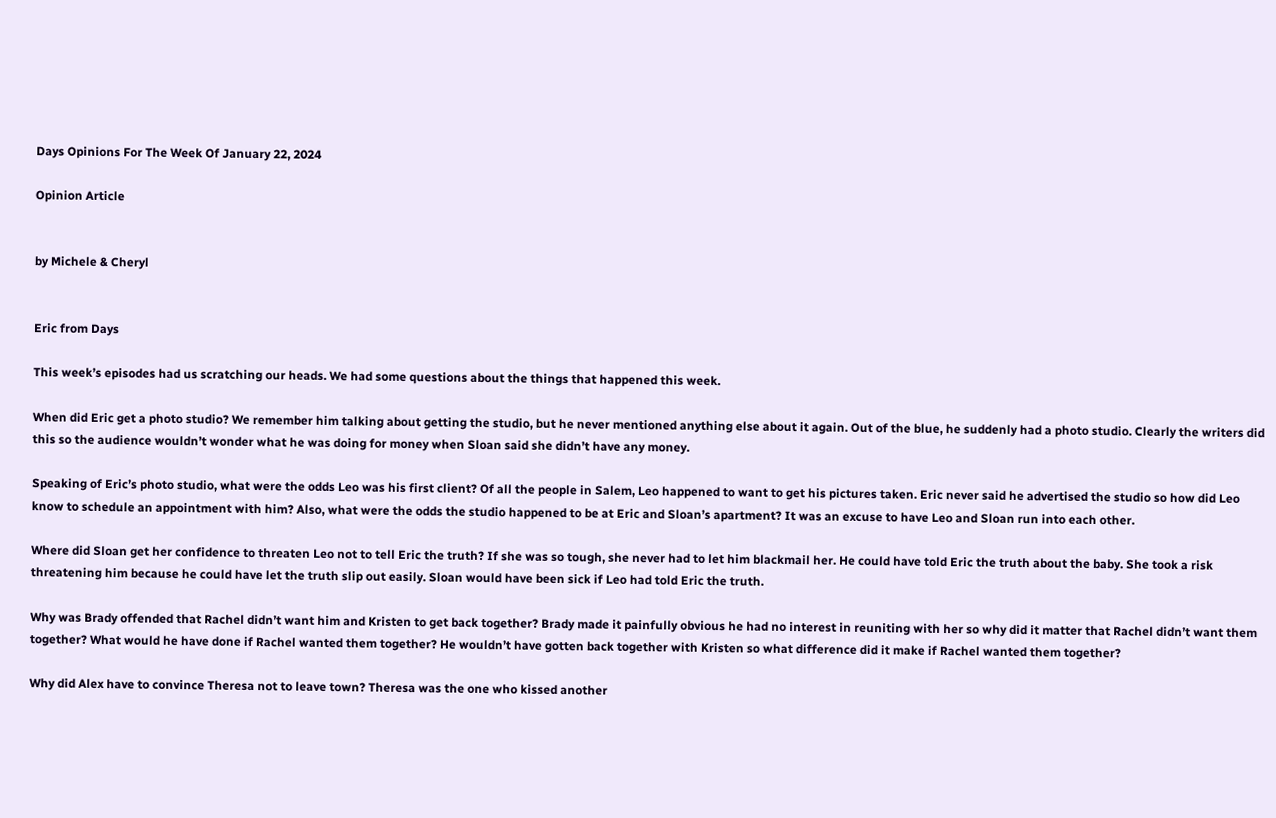Days Opinions For The Week Of January 22, 2024

Opinion Article


by Michele & Cheryl


Eric from Days

This week’s episodes had us scratching our heads. We had some questions about the things that happened this week.

When did Eric get a photo studio? We remember him talking about getting the studio, but he never mentioned anything else about it again. Out of the blue, he suddenly had a photo studio. Clearly the writers did this so the audience wouldn’t wonder what he was doing for money when Sloan said she didn’t have any money.

Speaking of Eric’s photo studio, what were the odds Leo was his first client? Of all the people in Salem, Leo happened to want to get his pictures taken. Eric never said he advertised the studio so how did Leo know to schedule an appointment with him? Also, what were the odds the studio happened to be at Eric and Sloan’s apartment? It was an excuse to have Leo and Sloan run into each other.

Where did Sloan get her confidence to threaten Leo not to tell Eric the truth? If she was so tough, she never had to let him blackmail her. He could have told Eric the truth about the baby. She took a risk threatening him because he could have let the truth slip out easily. Sloan would have been sick if Leo had told Eric the truth.

Why was Brady offended that Rachel didn’t want him and Kristen to get back together? Brady made it painfully obvious he had no interest in reuniting with her so why did it matter that Rachel didn’t want them together? What would he have done if Rachel wanted them together? He wouldn’t have gotten back together with Kristen so what difference did it make if Rachel wanted them together?

Why did Alex have to convince Theresa not to leave town? Theresa was the one who kissed another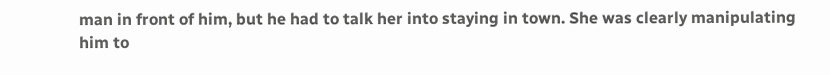man in front of him, but he had to talk her into staying in town. She was clearly manipulating him to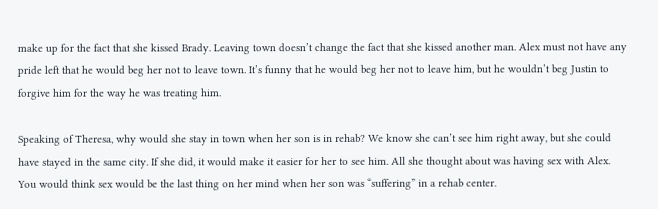make up for the fact that she kissed Brady. Leaving town doesn’t change the fact that she kissed another man. Alex must not have any pride left that he would beg her not to leave town. It’s funny that he would beg her not to leave him, but he wouldn’t beg Justin to forgive him for the way he was treating him.

Speaking of Theresa, why would she stay in town when her son is in rehab? We know she can’t see him right away, but she could have stayed in the same city. If she did, it would make it easier for her to see him. All she thought about was having sex with Alex. You would think sex would be the last thing on her mind when her son was “suffering” in a rehab center.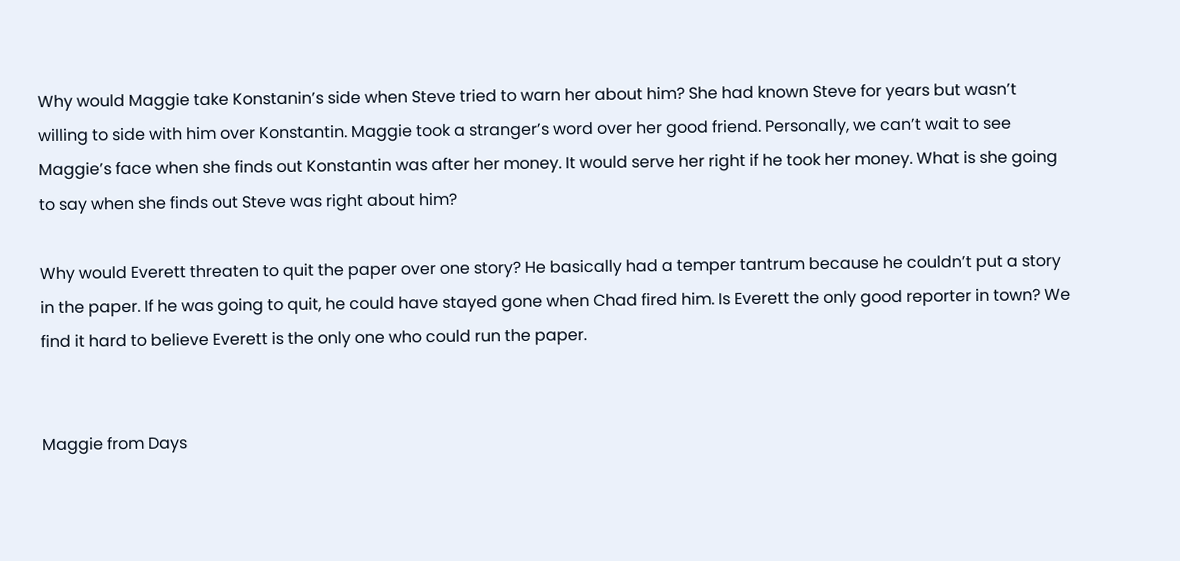Why would Maggie take Konstanin’s side when Steve tried to warn her about him? She had known Steve for years but wasn’t willing to side with him over Konstantin. Maggie took a stranger’s word over her good friend. Personally, we can’t wait to see Maggie’s face when she finds out Konstantin was after her money. It would serve her right if he took her money. What is she going to say when she finds out Steve was right about him?

Why would Everett threaten to quit the paper over one story? He basically had a temper tantrum because he couldn’t put a story in the paper. If he was going to quit, he could have stayed gone when Chad fired him. Is Everett the only good reporter in town? We find it hard to believe Everett is the only one who could run the paper.


Maggie from Days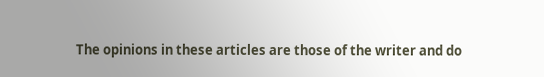The opinions in these articles are those of the writer and do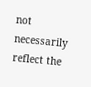not necessarily reflect the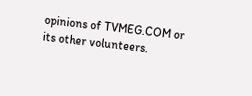opinions of TVMEG.COM or its other volunteers.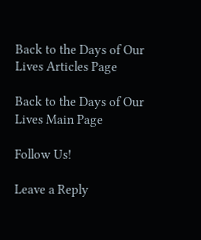Back to the Days of Our Lives Articles Page

Back to the Days of Our Lives Main Page

Follow Us!

Leave a Reply